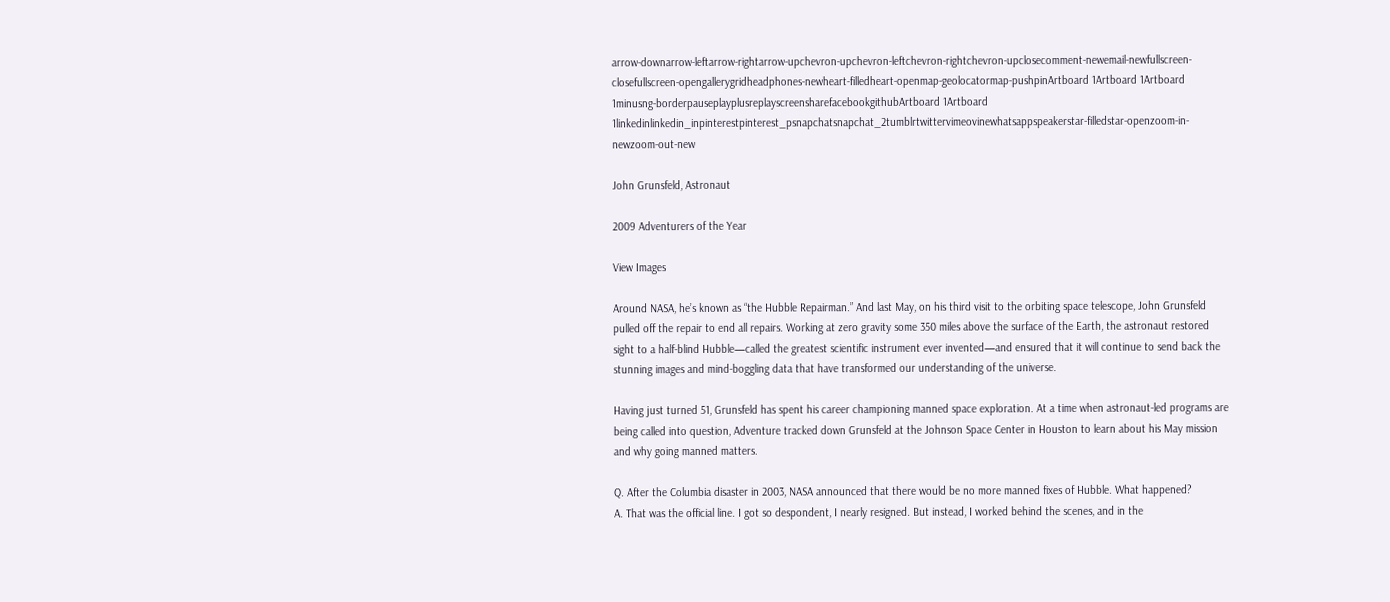arrow-downarrow-leftarrow-rightarrow-upchevron-upchevron-leftchevron-rightchevron-upclosecomment-newemail-newfullscreen-closefullscreen-opengallerygridheadphones-newheart-filledheart-openmap-geolocatormap-pushpinArtboard 1Artboard 1Artboard 1minusng-borderpauseplayplusreplayscreensharefacebookgithubArtboard 1Artboard 1linkedinlinkedin_inpinterestpinterest_psnapchatsnapchat_2tumblrtwittervimeovinewhatsappspeakerstar-filledstar-openzoom-in-newzoom-out-new

John Grunsfeld, Astronaut

2009 Adventurers of the Year

View Images

Around NASA, he’s known as “the Hubble Repairman.” And last May, on his third visit to the orbiting space telescope, John Grunsfeld pulled off the repair to end all repairs. Working at zero gravity some 350 miles above the surface of the Earth, the astronaut restored sight to a half-blind Hubble—called the greatest scientific instrument ever invented—and ensured that it will continue to send back the stunning images and mind-boggling data that have transformed our understanding of the universe.

Having just turned 51, Grunsfeld has spent his career championing manned space exploration. At a time when astronaut-led programs are being called into question, Adventure tracked down Grunsfeld at the Johnson Space Center in Houston to learn about his May mission and why going manned matters.

Q. After the Columbia disaster in 2003, NASA announced that there would be no more manned fixes of Hubble. What happened?
A. That was the official line. I got so despondent, I nearly resigned. But instead, I worked behind the scenes, and in the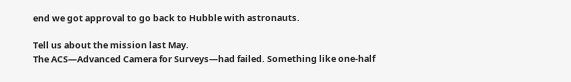end we got approval to go back to Hubble with astronauts.

Tell us about the mission last May.
The ACS—Advanced Camera for Surveys—had failed. Something like one-half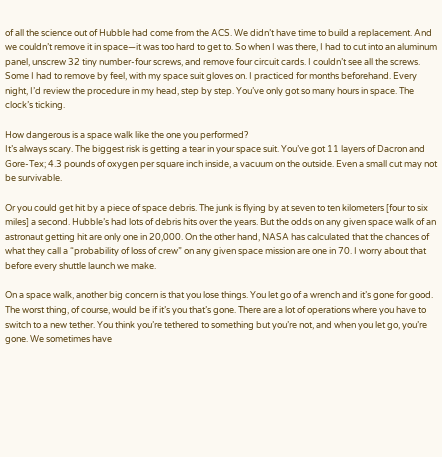of all the science out of Hubble had come from the ACS. We didn’t have time to build a replacement. And we couldn’t remove it in space—it was too hard to get to. So when I was there, I had to cut into an aluminum panel, unscrew 32 tiny number-four screws, and remove four circuit cards. I couldn’t see all the screws. Some I had to remove by feel, with my space suit gloves on. I practiced for months beforehand. Every night, I’d review the procedure in my head, step by step. You’ve only got so many hours in space. The clock’s ticking.

How dangerous is a space walk like the one you performed?
It’s always scary. The biggest risk is getting a tear in your space suit. You’ve got 11 layers of Dacron and Gore-Tex; 4.3 pounds of oxygen per square inch inside, a vacuum on the outside. Even a small cut may not be survivable.

Or you could get hit by a piece of space debris. The junk is flying by at seven to ten kilometers [four to six miles] a second. Hubble’s had lots of debris hits over the years. But the odds on any given space walk of an astronaut getting hit are only one in 20,000. On the other hand, NASA has calculated that the chances of what they call a “probability of loss of crew” on any given space mission are one in 70. I worry about that before every shuttle launch we make.

On a space walk, another big concern is that you lose things. You let go of a wrench and it’s gone for good. The worst thing, of course, would be if it’s you that’s gone. There are a lot of operations where you have to switch to a new tether. You think you’re tethered to something but you’re not, and when you let go, you’re gone. We sometimes have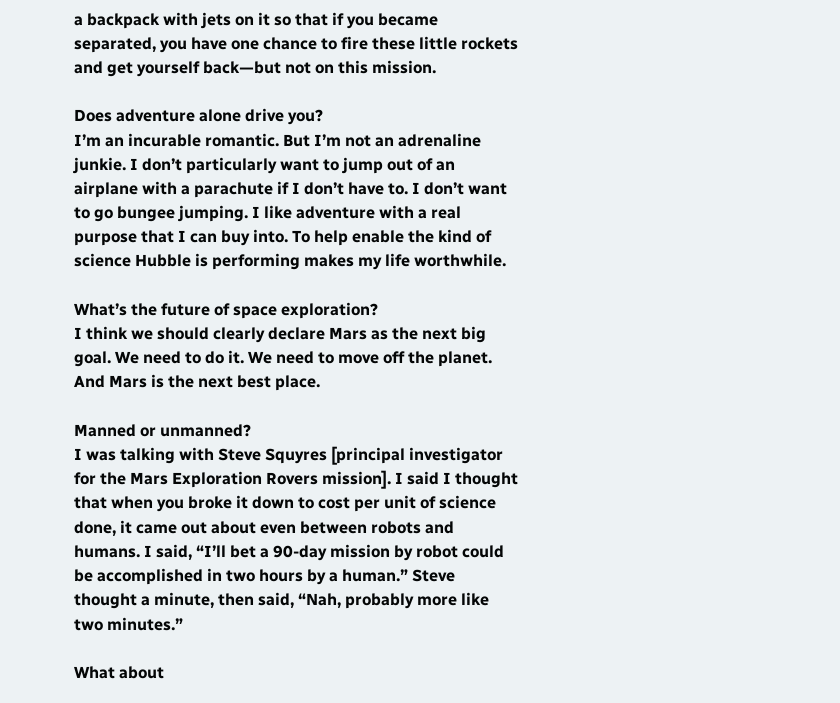a backpack with jets on it so that if you became separated, you have one chance to fire these little rockets and get yourself back—but not on this mission.

Does adventure alone drive you?
I’m an incurable romantic. But I’m not an adrenaline junkie. I don’t particularly want to jump out of an airplane with a parachute if I don’t have to. I don’t want to go bungee jumping. I like adventure with a real purpose that I can buy into. To help enable the kind of science Hubble is performing makes my life worthwhile.

What’s the future of space exploration?
I think we should clearly declare Mars as the next big goal. We need to do it. We need to move off the planet. And Mars is the next best place.

Manned or unmanned?
I was talking with Steve Squyres [principal investigator for the Mars Exploration Rovers mission]. I said I thought that when you broke it down to cost per unit of science done, it came out about even between robots and humans. I said, “I’ll bet a 90-day mission by robot could be accomplished in two hours by a human.” Steve thought a minute, then said, “Nah, probably more like two minutes.”

What about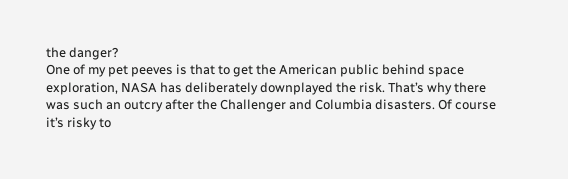the danger?
One of my pet peeves is that to get the American public behind space exploration, NASA has deliberately downplayed the risk. That’s why there was such an outcry after the Challenger and Columbia disasters. Of course it’s risky to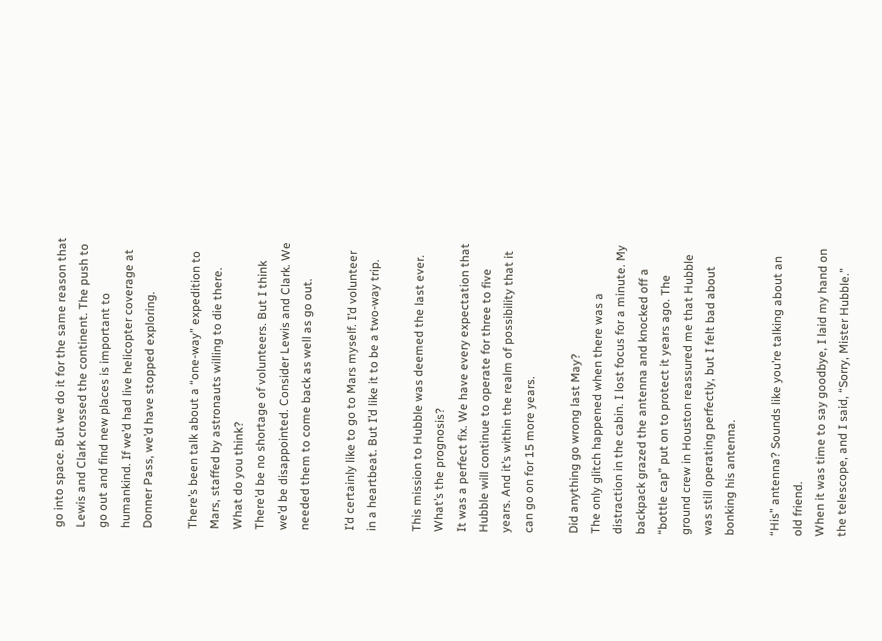go into space. But we do it for the same reason that Lewis and Clark crossed the continent. The push to go out and find new places is important to humankind. If we’d had live helicopter coverage at Donner Pass, we’d have stopped exploring.

There’s been talk about a “one-way” expedition to Mars, staffed by astronauts willing to die there. What do you think?
There’d be no shortage of volunteers. But I think we’d be disappointed. Consider Lewis and Clark. We needed them to come back as well as go out.

I’d certainly like to go to Mars myself. I’d volunteer in a heartbeat. But I’d like it to be a two-way trip.

This mission to Hubble was deemed the last ever. What’s the prognosis?
It was a perfect fix. We have every expectation that Hubble will continue to operate for three to five years. And it’s within the realm of possibility that it can go on for 15 more years.

Did anything go wrong last May?
The only glitch happened when there was a distraction in the cabin. I lost focus for a minute. My backpack grazed the antenna and knocked off a “bottle cap” put on to protect it years ago. The ground crew in Houston reassured me that Hubble was still operating perfectly, but I felt bad about bonking his antenna.

“His” antenna? Sounds like you’re talking about an old friend.
When it was time to say goodbye, I laid my hand on the telescope, and I said, “Sorry, Mister Hubble.”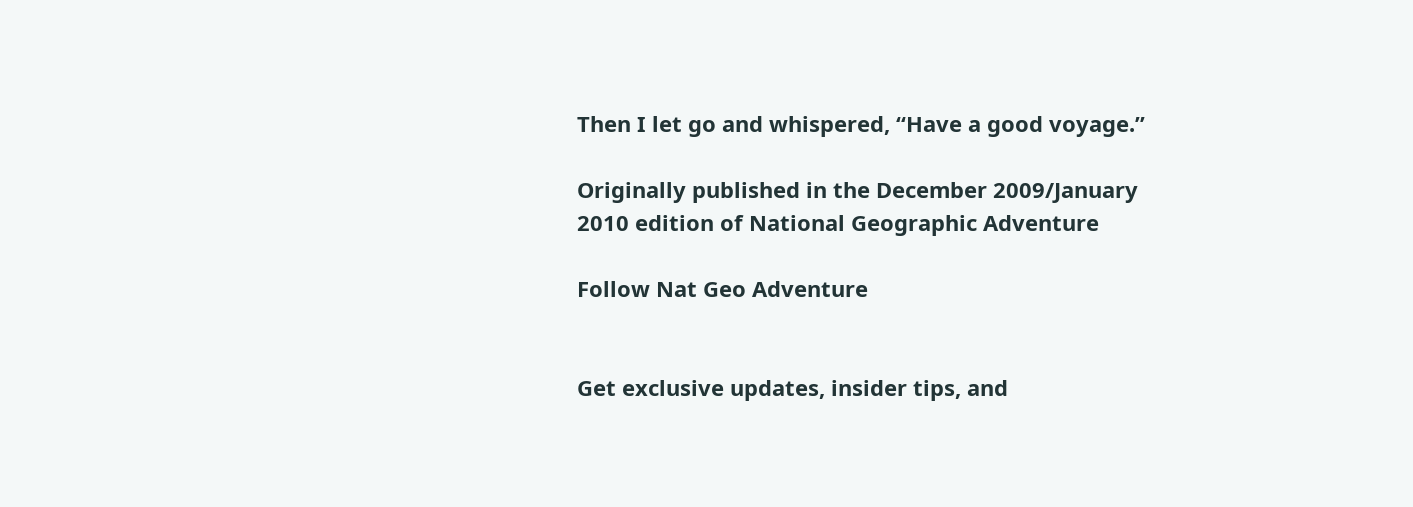Then I let go and whispered, “Have a good voyage.”

Originally published in the December 2009/January 2010 edition of National Geographic Adventure

Follow Nat Geo Adventure


Get exclusive updates, insider tips, and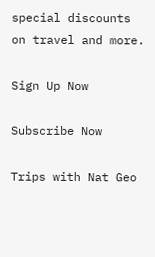special discounts on travel and more.

Sign Up Now

Subscribe Now

Trips with Nat Geo